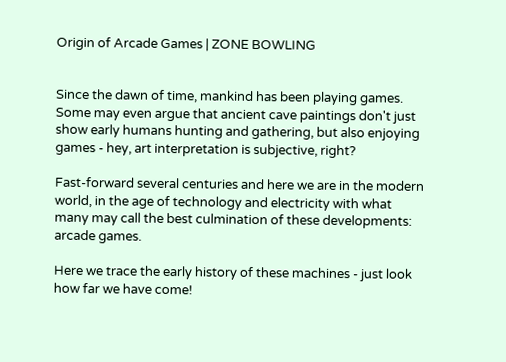Origin of Arcade Games | ZONE BOWLING


Since the dawn of time, mankind has been playing games. Some may even argue that ancient cave paintings don't just show early humans hunting and gathering, but also enjoying games - hey, art interpretation is subjective, right?

Fast-forward several centuries and here we are in the modern world, in the age of technology and electricity with what many may call the best culmination of these developments: arcade games.

Here we trace the early history of these machines - just look how far we have come!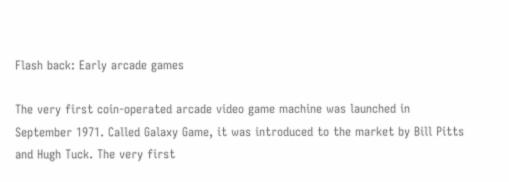Flash back: Early arcade games

The very first coin-operated arcade video game machine was launched in September 1971. Called Galaxy Game, it was introduced to the market by Bill Pitts and Hugh Tuck. The very first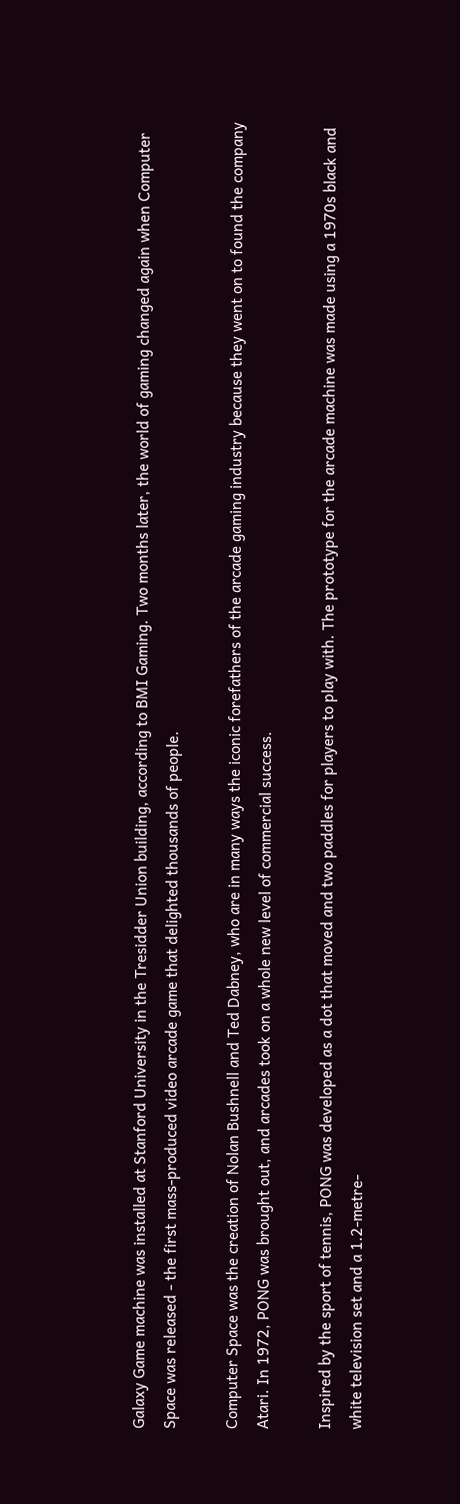Galaxy Game machine was installed at Stanford University in the Tresidder Union building, according to BMI Gaming. Two months later, the world of gaming changed again when Computer Space was released - the first mass-produced video arcade game that delighted thousands of people.

Computer Space was the creation of Nolan Bushnell and Ted Dabney, who are in many ways the iconic forefathers of the arcade gaming industry because they went on to found the company Atari. In 1972, PONG was brought out, and arcades took on a whole new level of commercial success.

Inspired by the sport of tennis, PONG was developed as a dot that moved and two paddles for players to play with. The prototype for the arcade machine was made using a 1970s black and white television set and a 1.2-metre-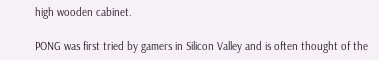high wooden cabinet.

PONG was first tried by gamers in Silicon Valley and is often thought of the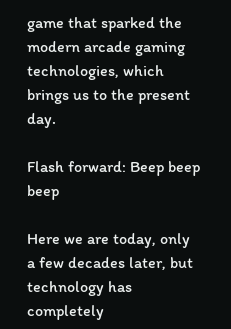game that sparked the modern arcade gaming technologies, which brings us to the present day.

Flash forward: Beep beep beep

Here we are today, only a few decades later, but technology has completely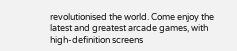revolutionised the world. Come enjoy the latest and greatest arcade games, with high-definition screens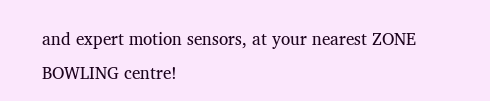and expert motion sensors, at your nearest ZONE BOWLING centre!